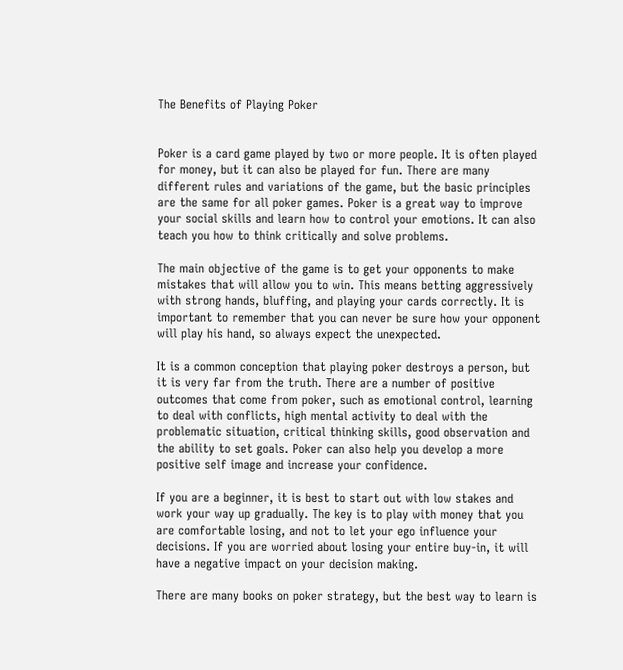The Benefits of Playing Poker


Poker is a card game played by two or more people. It is often played for money, but it can also be played for fun. There are many different rules and variations of the game, but the basic principles are the same for all poker games. Poker is a great way to improve your social skills and learn how to control your emotions. It can also teach you how to think critically and solve problems.

The main objective of the game is to get your opponents to make mistakes that will allow you to win. This means betting aggressively with strong hands, bluffing, and playing your cards correctly. It is important to remember that you can never be sure how your opponent will play his hand, so always expect the unexpected.

It is a common conception that playing poker destroys a person, but it is very far from the truth. There are a number of positive outcomes that come from poker, such as emotional control, learning to deal with conflicts, high mental activity to deal with the problematic situation, critical thinking skills, good observation and the ability to set goals. Poker can also help you develop a more positive self image and increase your confidence.

If you are a beginner, it is best to start out with low stakes and work your way up gradually. The key is to play with money that you are comfortable losing, and not to let your ego influence your decisions. If you are worried about losing your entire buy-in, it will have a negative impact on your decision making.

There are many books on poker strategy, but the best way to learn is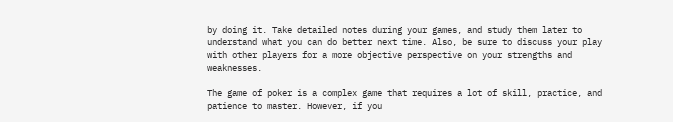by doing it. Take detailed notes during your games, and study them later to understand what you can do better next time. Also, be sure to discuss your play with other players for a more objective perspective on your strengths and weaknesses.

The game of poker is a complex game that requires a lot of skill, practice, and patience to master. However, if you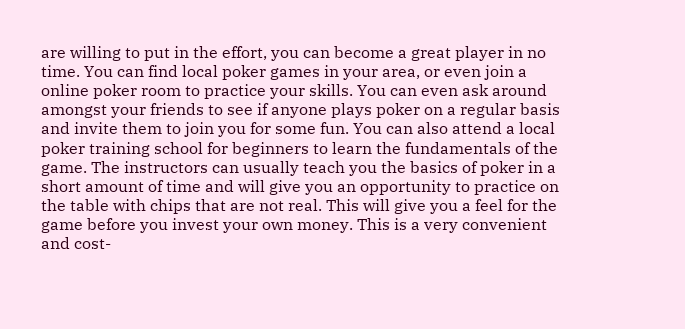are willing to put in the effort, you can become a great player in no time. You can find local poker games in your area, or even join a online poker room to practice your skills. You can even ask around amongst your friends to see if anyone plays poker on a regular basis and invite them to join you for some fun. You can also attend a local poker training school for beginners to learn the fundamentals of the game. The instructors can usually teach you the basics of poker in a short amount of time and will give you an opportunity to practice on the table with chips that are not real. This will give you a feel for the game before you invest your own money. This is a very convenient and cost-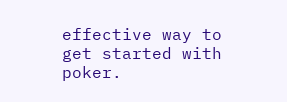effective way to get started with poker.